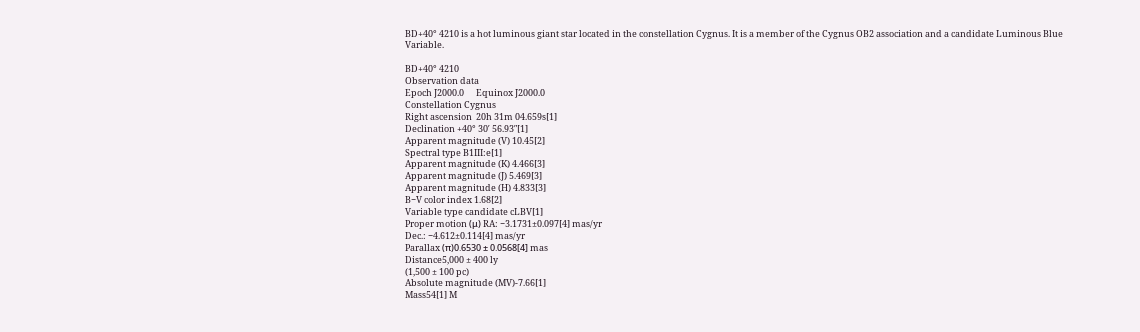BD+40° 4210 is a hot luminous giant star located in the constellation Cygnus. It is a member of the Cygnus OB2 association and a candidate Luminous Blue Variable.

BD+40° 4210
Observation data
Epoch J2000.0      Equinox J2000.0
Constellation Cygnus
Right ascension  20h 31m 04.659s[1]
Declination +40° 30′ 56.93″[1]
Apparent magnitude (V) 10.45[2]
Spectral type B1III:e[1]
Apparent magnitude (K) 4.466[3]
Apparent magnitude (J) 5.469[3]
Apparent magnitude (H) 4.833[3]
B−V color index 1.68[2]
Variable type candidate cLBV[1]
Proper motion (μ) RA: −3.1731±0.097[4] mas/yr
Dec.: −4.612±0.114[4] mas/yr
Parallax (π)0.6530 ± 0.0568[4] mas
Distance5,000 ± 400 ly
(1,500 ± 100 pc)
Absolute magnitude (MV)-7.66[1]
Mass54[1] M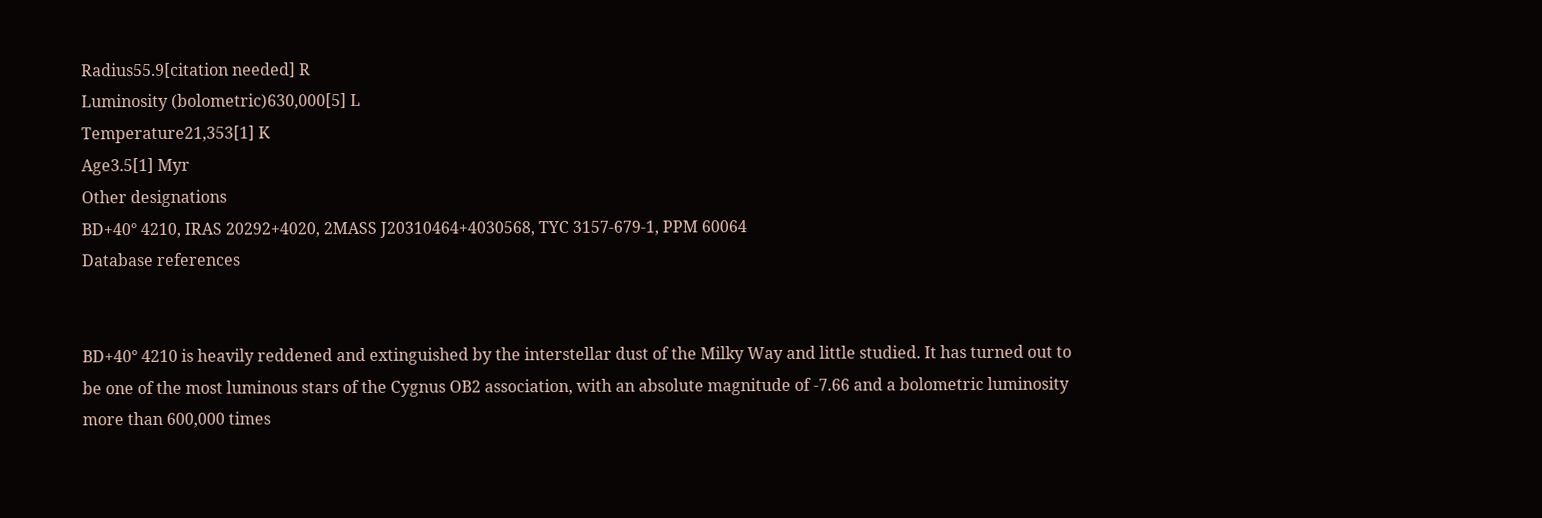Radius55.9[citation needed] R
Luminosity (bolometric)630,000[5] L
Temperature21,353[1] K
Age3.5[1] Myr
Other designations
BD+40° 4210, IRAS 20292+4020, 2MASS J20310464+4030568, TYC 3157-679-1, PPM 60064
Database references


BD+40° 4210 is heavily reddened and extinguished by the interstellar dust of the Milky Way and little studied. It has turned out to be one of the most luminous stars of the Cygnus OB2 association, with an absolute magnitude of -7.66 and a bolometric luminosity more than 600,000 times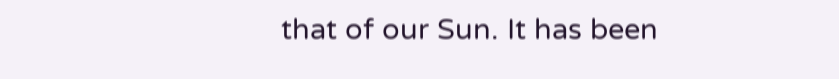that of our Sun. It has been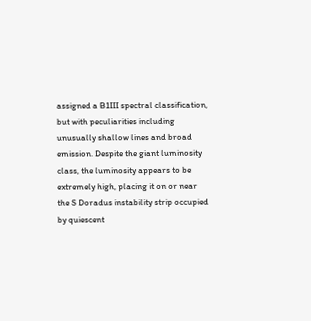assigned a B1III spectral classification, but with peculiarities including unusually shallow lines and broad emission. Despite the giant luminosity class, the luminosity appears to be extremely high, placing it on or near the S Doradus instability strip occupied by quiescent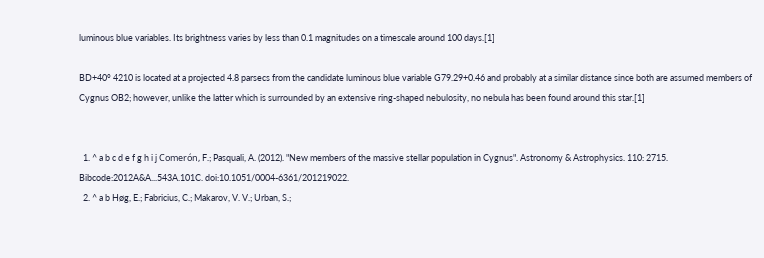luminous blue variables. Its brightness varies by less than 0.1 magnitudes on a timescale around 100 days.[1]

BD+40° 4210 is located at a projected 4.8 parsecs from the candidate luminous blue variable G79.29+0.46 and probably at a similar distance since both are assumed members of Cygnus OB2; however, unlike the latter which is surrounded by an extensive ring-shaped nebulosity, no nebula has been found around this star.[1]


  1. ^ a b c d e f g h i j Comerón, F.; Pasquali, A. (2012). "New members of the massive stellar population in Cygnus". Astronomy & Astrophysics. 110: 2715. Bibcode:2012A&A...543A.101C. doi:10.1051/0004-6361/201219022.
  2. ^ a b Høg, E.; Fabricius, C.; Makarov, V. V.; Urban, S.;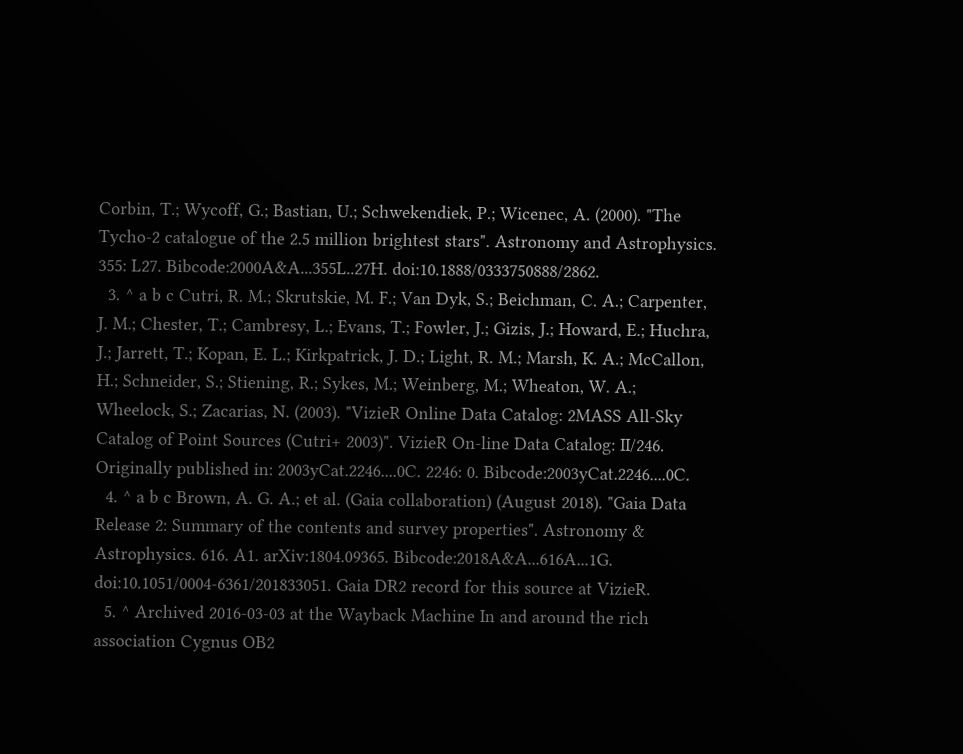Corbin, T.; Wycoff, G.; Bastian, U.; Schwekendiek, P.; Wicenec, A. (2000). "The Tycho-2 catalogue of the 2.5 million brightest stars". Astronomy and Astrophysics. 355: L27. Bibcode:2000A&A...355L..27H. doi:10.1888/0333750888/2862.
  3. ^ a b c Cutri, R. M.; Skrutskie, M. F.; Van Dyk, S.; Beichman, C. A.; Carpenter, J. M.; Chester, T.; Cambresy, L.; Evans, T.; Fowler, J.; Gizis, J.; Howard, E.; Huchra, J.; Jarrett, T.; Kopan, E. L.; Kirkpatrick, J. D.; Light, R. M.; Marsh, K. A.; McCallon, H.; Schneider, S.; Stiening, R.; Sykes, M.; Weinberg, M.; Wheaton, W. A.; Wheelock, S.; Zacarias, N. (2003). "VizieR Online Data Catalog: 2MASS All-Sky Catalog of Point Sources (Cutri+ 2003)". VizieR On-line Data Catalog: II/246. Originally published in: 2003yCat.2246....0C. 2246: 0. Bibcode:2003yCat.2246....0C.
  4. ^ a b c Brown, A. G. A.; et al. (Gaia collaboration) (August 2018). "Gaia Data Release 2: Summary of the contents and survey properties". Astronomy & Astrophysics. 616. A1. arXiv:1804.09365. Bibcode:2018A&A...616A...1G. doi:10.1051/0004-6361/201833051. Gaia DR2 record for this source at VizieR.
  5. ^ Archived 2016-03-03 at the Wayback Machine In and around the rich association Cygnus OB2